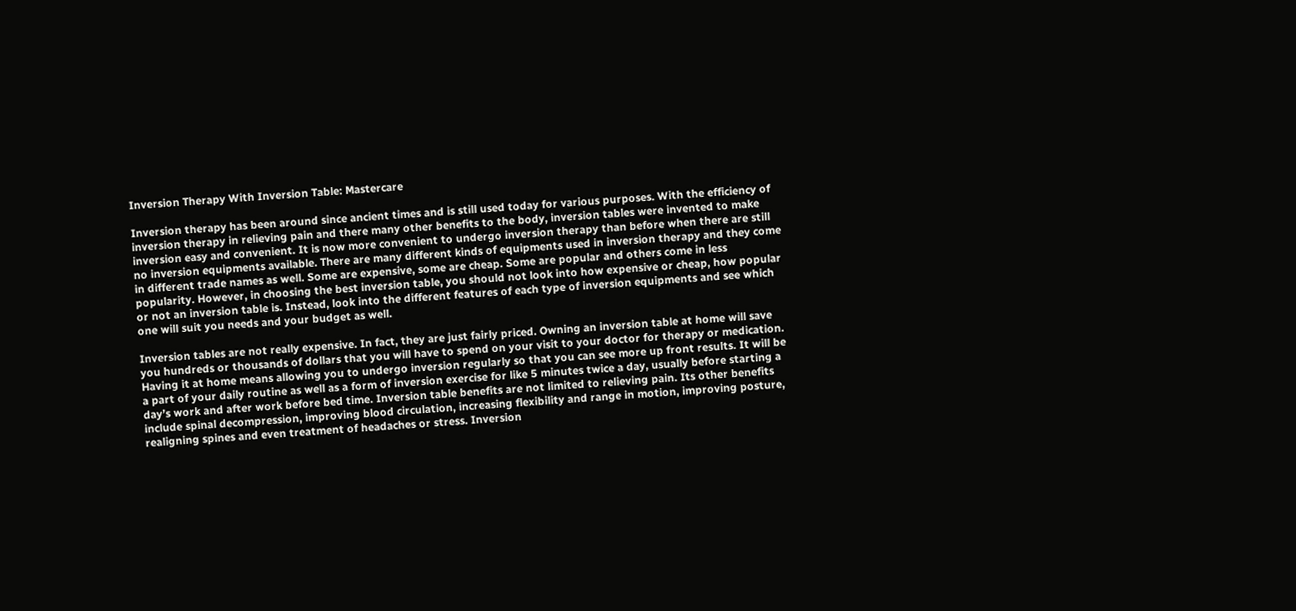Inversion Therapy With Inversion Table: Mastercare

Inversion therapy has been around since ancient times and is still used today for various purposes. With the efficiency of inversion therapy in relieving pain and there many other benefits to the body, inversion tables were invented to make inversion easy and convenient. It is now more convenient to undergo inversion therapy than before when there are still no inversion equipments available. There are many different kinds of equipments used in inversion therapy and they come in different trade names as well. Some are expensive, some are cheap. Some are popular and others come in less popularity. However, in choosing the best inversion table, you should not look into how expensive or cheap, how popular or not an inversion table is. Instead, look into the different features of each type of inversion equipments and see which one will suit you needs and your budget as well.

Inversion tables are not really expensive. In fact, they are just fairly priced. Owning an inversion table at home will save you hundreds or thousands of dollars that you will have to spend on your visit to your doctor for therapy or medication. Having it at home means allowing you to undergo inversion regularly so that you can see more up front results. It will be a part of your daily routine as well as a form of inversion exercise for like 5 minutes twice a day, usually before starting a day’s work and after work before bed time. Inversion table benefits are not limited to relieving pain. Its other benefits include spinal decompression, improving blood circulation, increasing flexibility and range in motion, improving posture, realigning spines and even treatment of headaches or stress. Inversion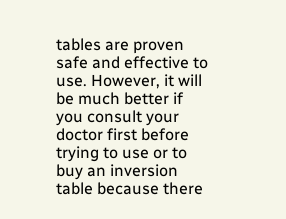tables are proven safe and effective to use. However, it will be much better if you consult your doctor first before trying to use or to buy an inversion table because there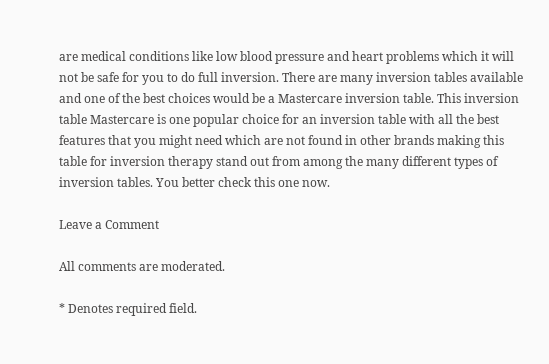are medical conditions like low blood pressure and heart problems which it will not be safe for you to do full inversion. There are many inversion tables available and one of the best choices would be a Mastercare inversion table. This inversion table Mastercare is one popular choice for an inversion table with all the best features that you might need which are not found in other brands making this table for inversion therapy stand out from among the many different types of inversion tables. You better check this one now.

Leave a Comment

All comments are moderated.

* Denotes required field.